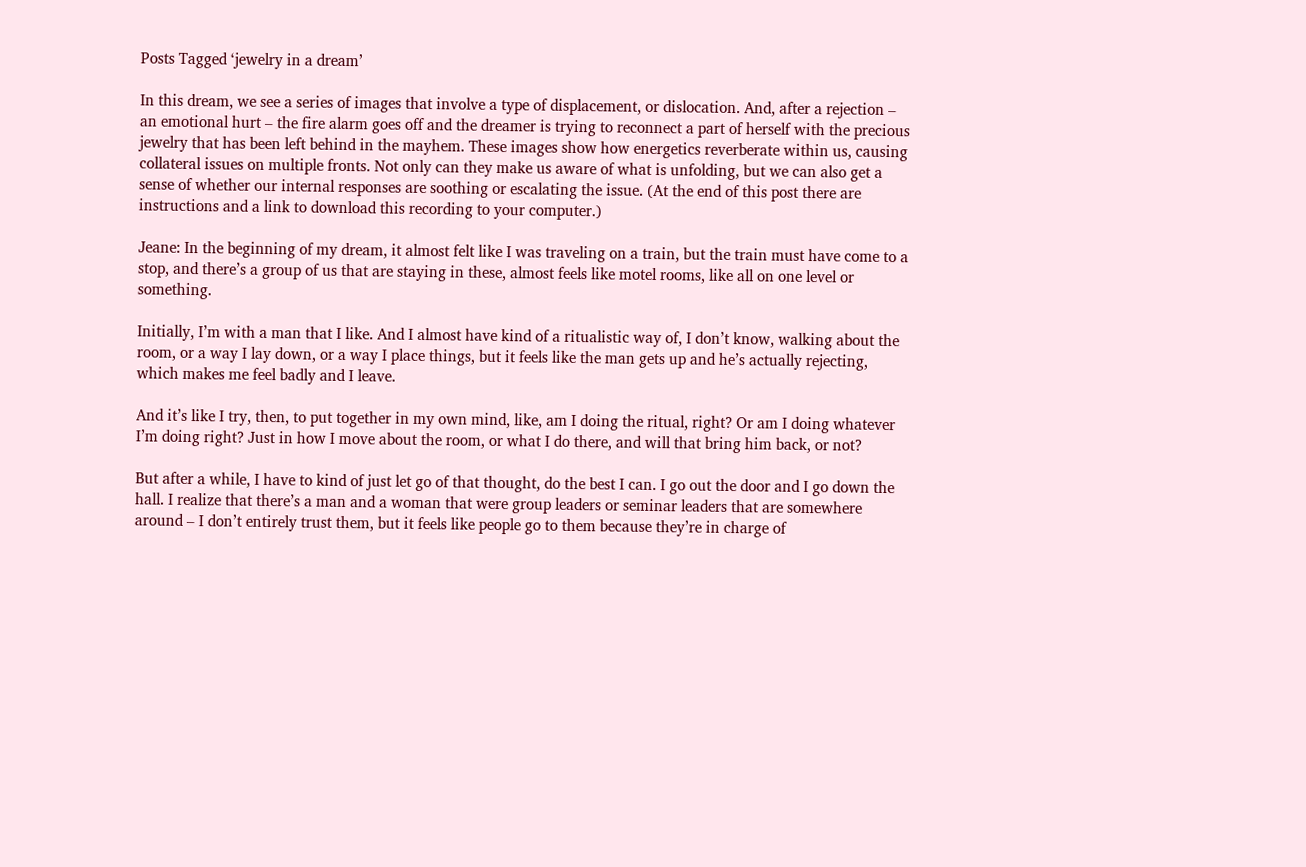Posts Tagged ‘jewelry in a dream’

In this dream, we see a series of images that involve a type of displacement, or dislocation. And, after a rejection – an emotional hurt – the fire alarm goes off and the dreamer is trying to reconnect a part of herself with the precious jewelry that has been left behind in the mayhem. These images show how energetics reverberate within us, causing collateral issues on multiple fronts. Not only can they make us aware of what is unfolding, but we can also get a sense of whether our internal responses are soothing or escalating the issue. (At the end of this post there are instructions and a link to download this recording to your computer.)

Jeane: In the beginning of my dream, it almost felt like I was traveling on a train, but the train must have come to a stop, and there’s a group of us that are staying in these, almost feels like motel rooms, like all on one level or something.

Initially, I’m with a man that I like. And I almost have kind of a ritualistic way of, I don’t know, walking about the room, or a way I lay down, or a way I place things, but it feels like the man gets up and he’s actually rejecting, which makes me feel badly and I leave.

And it’s like I try, then, to put together in my own mind, like, am I doing the ritual, right? Or am I doing whatever I’m doing right? Just in how I move about the room, or what I do there, and will that bring him back, or not?

But after a while, I have to kind of just let go of that thought, do the best I can. I go out the door and I go down the hall. I realize that there’s a man and a woman that were group leaders or seminar leaders that are somewhere around – I don’t entirely trust them, but it feels like people go to them because they’re in charge of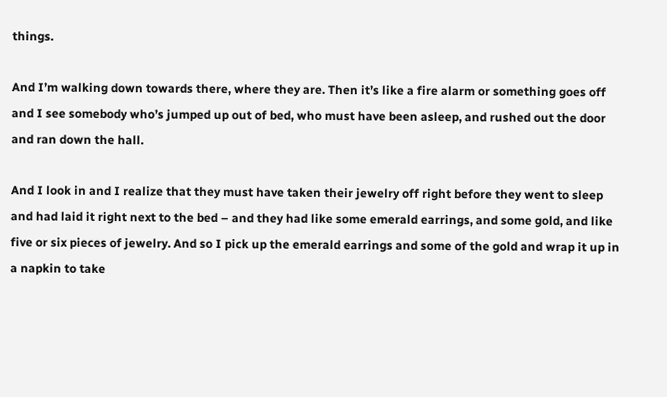things.

And I’m walking down towards there, where they are. Then it’s like a fire alarm or something goes off and I see somebody who’s jumped up out of bed, who must have been asleep, and rushed out the door and ran down the hall.

And I look in and I realize that they must have taken their jewelry off right before they went to sleep and had laid it right next to the bed – and they had like some emerald earrings, and some gold, and like five or six pieces of jewelry. And so I pick up the emerald earrings and some of the gold and wrap it up in a napkin to take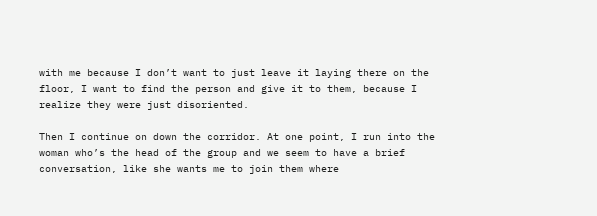with me because I don’t want to just leave it laying there on the floor, I want to find the person and give it to them, because I realize they were just disoriented.

Then I continue on down the corridor. At one point, I run into the woman who’s the head of the group and we seem to have a brief conversation, like she wants me to join them where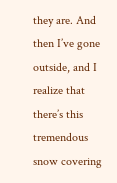they are. And then I’ve gone outside, and I realize that there’s this tremendous snow covering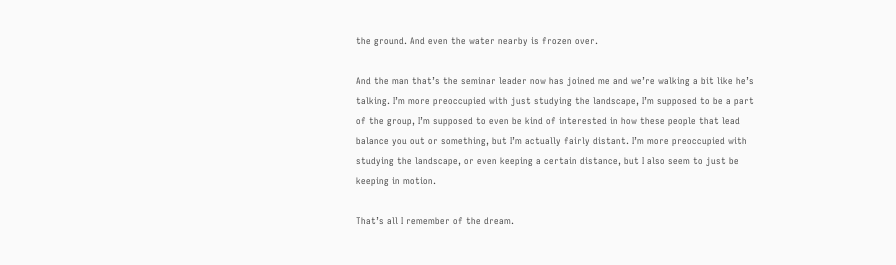the ground. And even the water nearby is frozen over.

And the man that’s the seminar leader now has joined me and we’re walking a bit like he’s talking. I’m more preoccupied with just studying the landscape, I’m supposed to be a part of the group, I’m supposed to even be kind of interested in how these people that lead balance you out or something, but I’m actually fairly distant. I’m more preoccupied with studying the landscape, or even keeping a certain distance, but I also seem to just be keeping in motion.

That’s all I remember of the dream.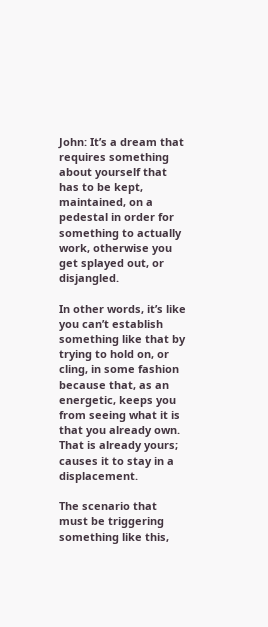John: It’s a dream that requires something about yourself that has to be kept, maintained, on a pedestal in order for something to actually work, otherwise you get splayed out, or disjangled.

In other words, it’s like you can’t establish something like that by trying to hold on, or cling, in some fashion because that, as an energetic, keeps you from seeing what it is that you already own. That is already yours; causes it to stay in a displacement.

The scenario that must be triggering something like this,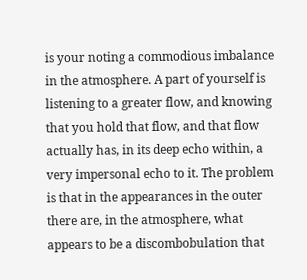is your noting a commodious imbalance in the atmosphere. A part of yourself is listening to a greater flow, and knowing that you hold that flow, and that flow actually has, in its deep echo within, a very impersonal echo to it. The problem is that in the appearances in the outer there are, in the atmosphere, what appears to be a discombobulation that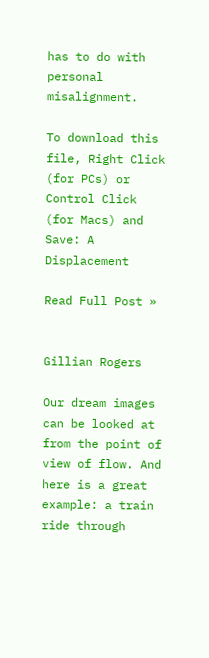has to do with personal misalignment.

To download this file, Right Click (for PCs) or Control Click (for Macs) and Save: A Displacement

Read Full Post »


Gillian Rogers

Our dream images can be looked at from the point of view of flow. And here is a great example: a train ride through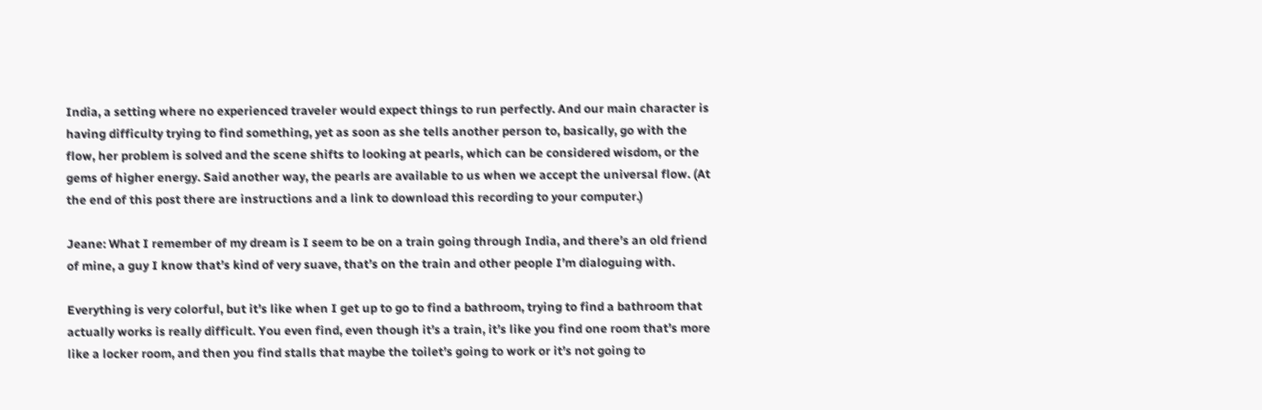India, a setting where no experienced traveler would expect things to run perfectly. And our main character is having difficulty trying to find something, yet as soon as she tells another person to, basically, go with the flow, her problem is solved and the scene shifts to looking at pearls, which can be considered wisdom, or the gems of higher energy. Said another way, the pearls are available to us when we accept the universal flow. (At the end of this post there are instructions and a link to download this recording to your computer.)

Jeane: What I remember of my dream is I seem to be on a train going through India, and there’s an old friend of mine, a guy I know that’s kind of very suave, that’s on the train and other people I’m dialoguing with.

Everything is very colorful, but it’s like when I get up to go to find a bathroom, trying to find a bathroom that actually works is really difficult. You even find, even though it’s a train, it’s like you find one room that’s more like a locker room, and then you find stalls that maybe the toilet’s going to work or it’s not going to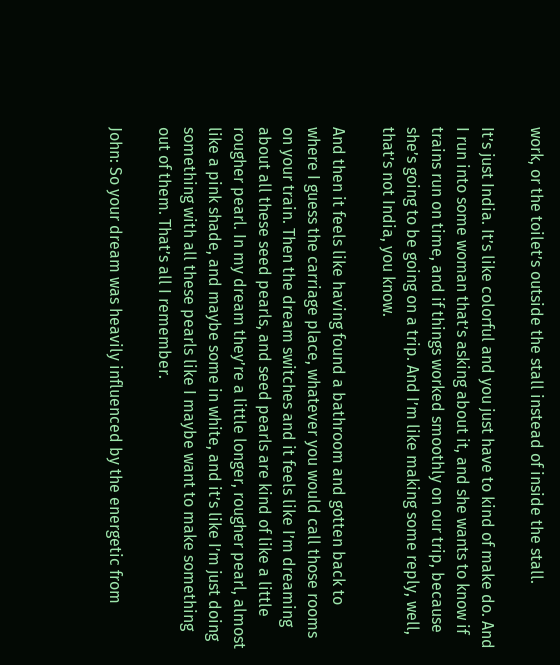work, or the toilet’s outside the stall instead of inside the stall.

It’s just India. It’s like colorful and you just have to kind of make do. And I run into some woman that’s asking about it, and she wants to know if trains run on time, and if things worked smoothly on our trip, because she’s going to be going on a trip. And I’m like making some reply, well, that’s not India, you know.

And then it feels like having found a bathroom and gotten back to where I guess the carriage place, whatever you would call those rooms on your train. Then the dream switches and it feels like I’m dreaming about all these seed pearls, and seed pearls are kind of like a little rougher pearl. In my dream they’re a little longer, rougher pearl, almost like a pink shade, and maybe some in white, and it’s like I’m just doing something with all these pearls like I maybe want to make something out of them. That’s all I remember.

John: So your dream was heavily influenced by the energetic from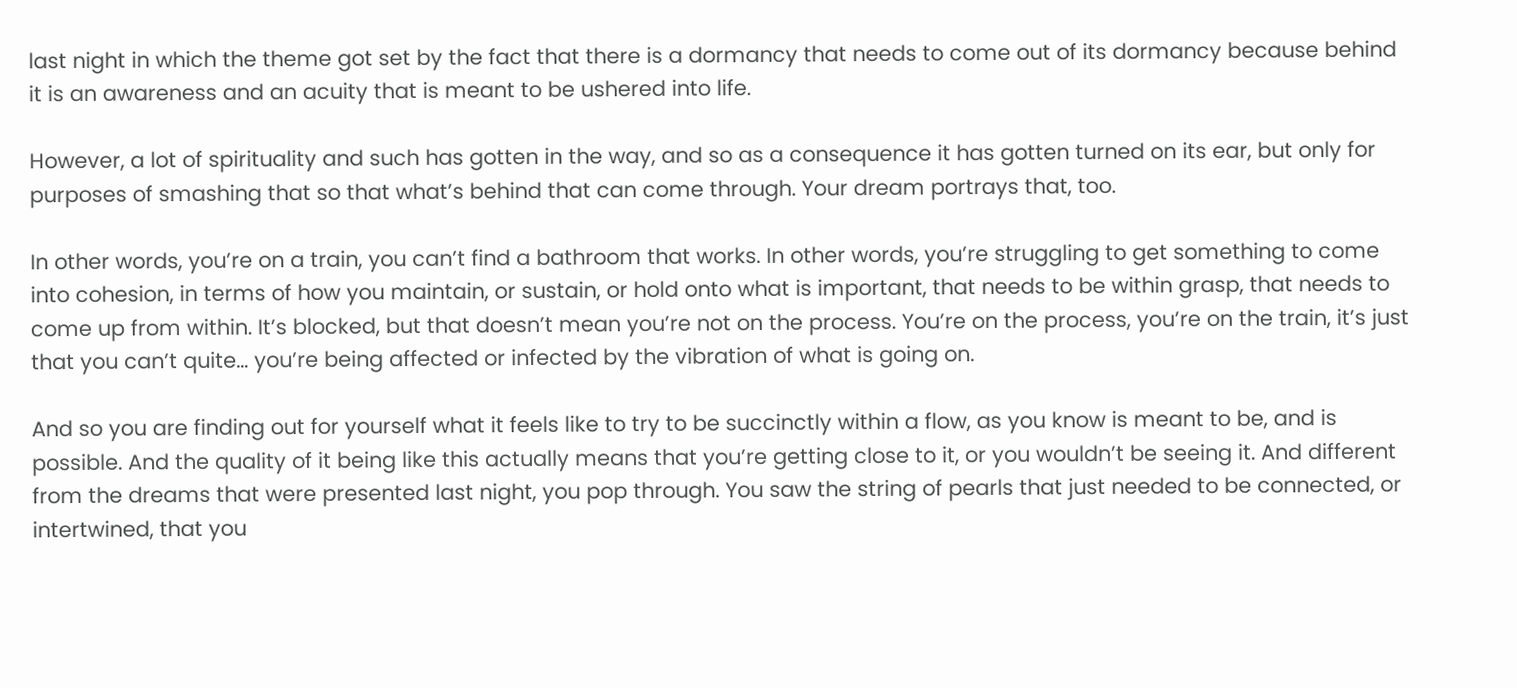last night in which the theme got set by the fact that there is a dormancy that needs to come out of its dormancy because behind it is an awareness and an acuity that is meant to be ushered into life.

However, a lot of spirituality and such has gotten in the way, and so as a consequence it has gotten turned on its ear, but only for purposes of smashing that so that what’s behind that can come through. Your dream portrays that, too.

In other words, you’re on a train, you can’t find a bathroom that works. In other words, you’re struggling to get something to come into cohesion, in terms of how you maintain, or sustain, or hold onto what is important, that needs to be within grasp, that needs to come up from within. It’s blocked, but that doesn’t mean you’re not on the process. You’re on the process, you’re on the train, it’s just that you can’t quite… you’re being affected or infected by the vibration of what is going on.

And so you are finding out for yourself what it feels like to try to be succinctly within a flow, as you know is meant to be, and is possible. And the quality of it being like this actually means that you’re getting close to it, or you wouldn’t be seeing it. And different from the dreams that were presented last night, you pop through. You saw the string of pearls that just needed to be connected, or intertwined, that you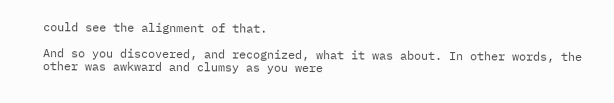could see the alignment of that.

And so you discovered, and recognized, what it was about. In other words, the other was awkward and clumsy as you were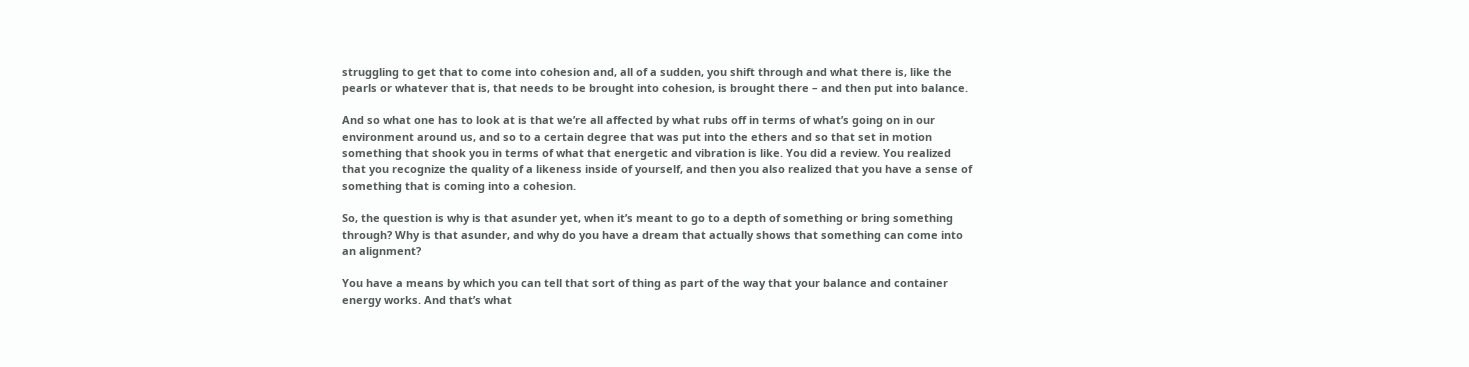struggling to get that to come into cohesion and, all of a sudden, you shift through and what there is, like the pearls or whatever that is, that needs to be brought into cohesion, is brought there – and then put into balance.

And so what one has to look at is that we’re all affected by what rubs off in terms of what’s going on in our environment around us, and so to a certain degree that was put into the ethers and so that set in motion something that shook you in terms of what that energetic and vibration is like. You did a review. You realized that you recognize the quality of a likeness inside of yourself, and then you also realized that you have a sense of something that is coming into a cohesion.

So, the question is why is that asunder yet, when it’s meant to go to a depth of something or bring something through? Why is that asunder, and why do you have a dream that actually shows that something can come into an alignment?

You have a means by which you can tell that sort of thing as part of the way that your balance and container energy works. And that’s what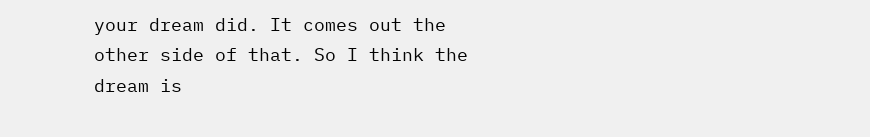your dream did. It comes out the other side of that. So I think the dream is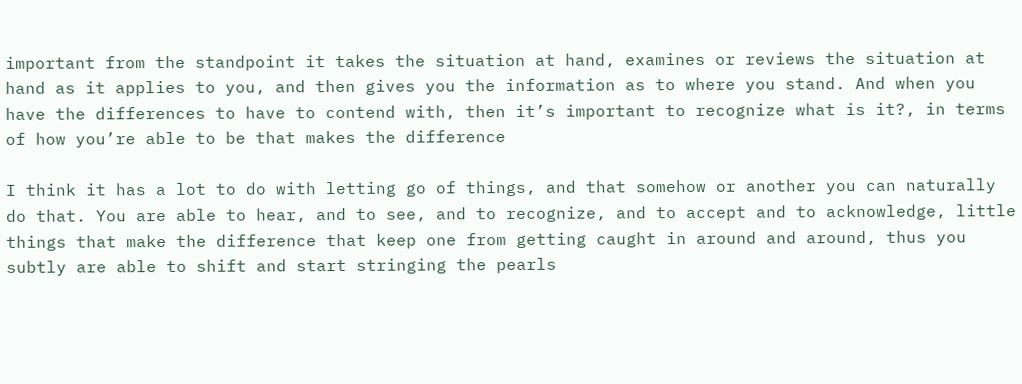important from the standpoint it takes the situation at hand, examines or reviews the situation at hand as it applies to you, and then gives you the information as to where you stand. And when you have the differences to have to contend with, then it’s important to recognize what is it?, in terms of how you’re able to be that makes the difference

I think it has a lot to do with letting go of things, and that somehow or another you can naturally do that. You are able to hear, and to see, and to recognize, and to accept and to acknowledge, little things that make the difference that keep one from getting caught in around and around, thus you subtly are able to shift and start stringing the pearls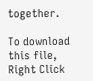together.

To download this file, Right Click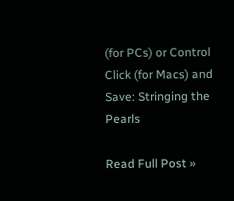(for PCs) or Control Click (for Macs) and Save: Stringing the Pearls

Read Full Post »